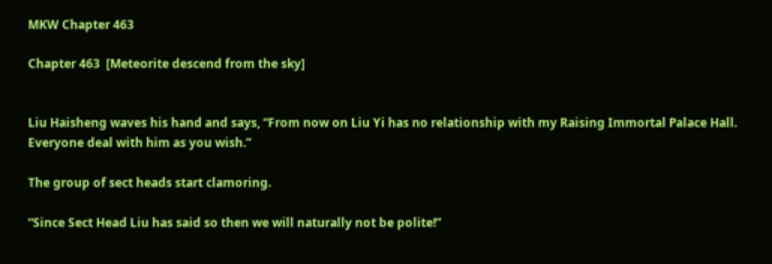MKW Chapter 463

Chapter 463  [Meteorite descend from the sky]


Liu Haisheng waves his hand and says, “From now on Liu Yi has no relationship with my Raising Immortal Palace Hall. Everyone deal with him as you wish.”

The group of sect heads start clamoring.

“Since Sect Head Liu has said so then we will naturally not be polite!”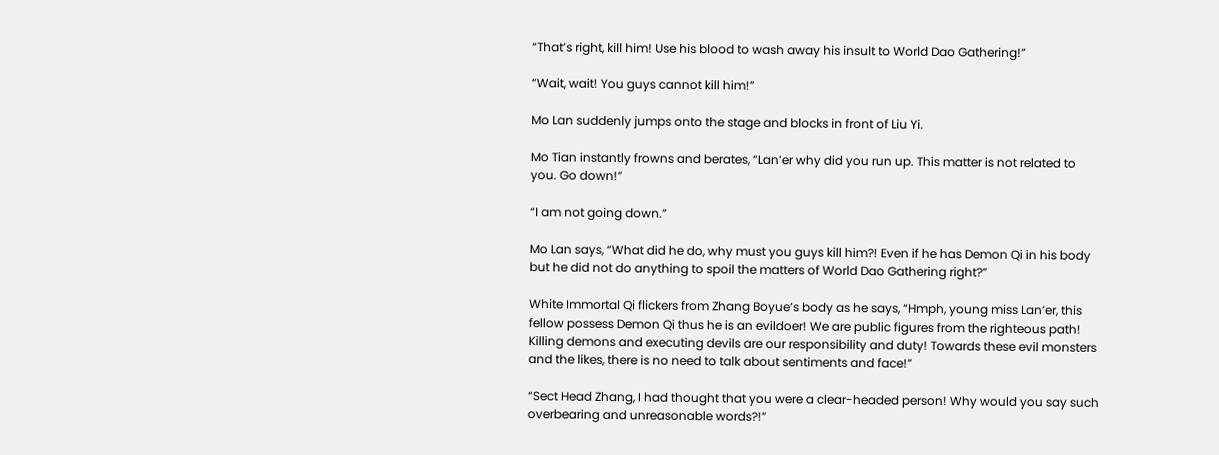“That’s right, kill him! Use his blood to wash away his insult to World Dao Gathering!”

“Wait, wait! You guys cannot kill him!”

Mo Lan suddenly jumps onto the stage and blocks in front of Liu Yi.

Mo Tian instantly frowns and berates, “Lan’er why did you run up. This matter is not related to you. Go down!”

“I am not going down.”

Mo Lan says, “What did he do, why must you guys kill him?! Even if he has Demon Qi in his body but he did not do anything to spoil the matters of World Dao Gathering right?”

White Immortal Qi flickers from Zhang Boyue’s body as he says, “Hmph, young miss Lan’er, this fellow possess Demon Qi thus he is an evildoer! We are public figures from the righteous path! Killing demons and executing devils are our responsibility and duty! Towards these evil monsters and the likes, there is no need to talk about sentiments and face!”

“Sect Head Zhang, I had thought that you were a clear-headed person! Why would you say such overbearing and unreasonable words?!”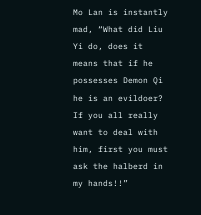Mo Lan is instantly mad, “What did Liu Yi do, does it means that if he possesses Demon Qi he is an evildoer? If you all really want to deal with him, first you must ask the halberd in my hands!!”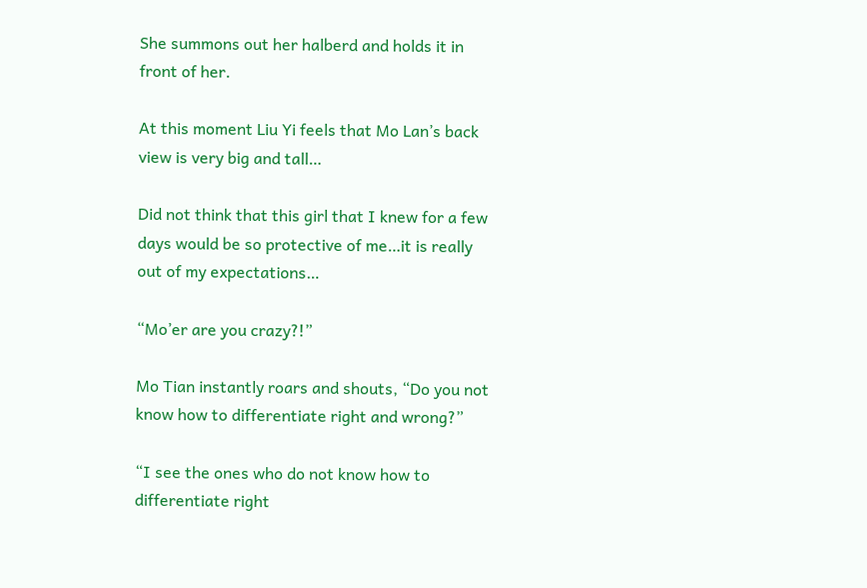She summons out her halberd and holds it in front of her.

At this moment Liu Yi feels that Mo Lan’s back view is very big and tall…

Did not think that this girl that I knew for a few days would be so protective of me…it is really out of my expectations…

“Mo’er are you crazy?!”

Mo Tian instantly roars and shouts, “Do you not know how to differentiate right and wrong?”

“I see the ones who do not know how to differentiate right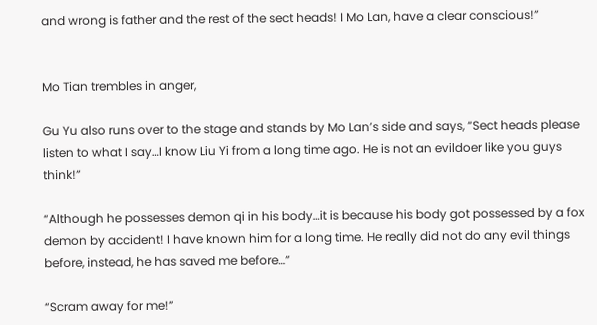and wrong is father and the rest of the sect heads! I Mo Lan, have a clear conscious!”


Mo Tian trembles in anger,

Gu Yu also runs over to the stage and stands by Mo Lan’s side and says, “Sect heads please listen to what I say…I know Liu Yi from a long time ago. He is not an evildoer like you guys think!”

“Although he possesses demon qi in his body…it is because his body got possessed by a fox demon by accident! I have known him for a long time. He really did not do any evil things before, instead, he has saved me before…”

“Scram away for me!”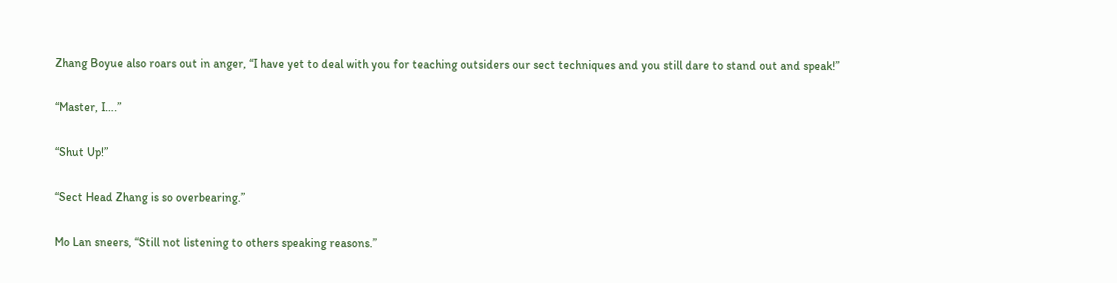Zhang Boyue also roars out in anger, “I have yet to deal with you for teaching outsiders our sect techniques and you still dare to stand out and speak!”

“Master, I….”

“Shut Up!”

“Sect Head Zhang is so overbearing.”

Mo Lan sneers, “Still not listening to others speaking reasons.”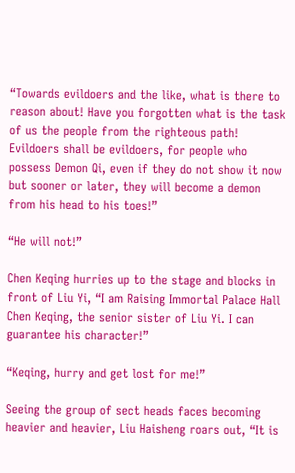“Towards evildoers and the like, what is there to reason about! Have you forgotten what is the task of us the people from the righteous path! Evildoers shall be evildoers, for people who possess Demon Qi, even if they do not show it now but sooner or later, they will become a demon from his head to his toes!”

“He will not!”

Chen Keqing hurries up to the stage and blocks in front of Liu Yi, “I am Raising Immortal Palace Hall Chen Keqing, the senior sister of Liu Yi. I can guarantee his character!”

“Keqing, hurry and get lost for me!”

Seeing the group of sect heads faces becoming heavier and heavier, Liu Haisheng roars out, “It is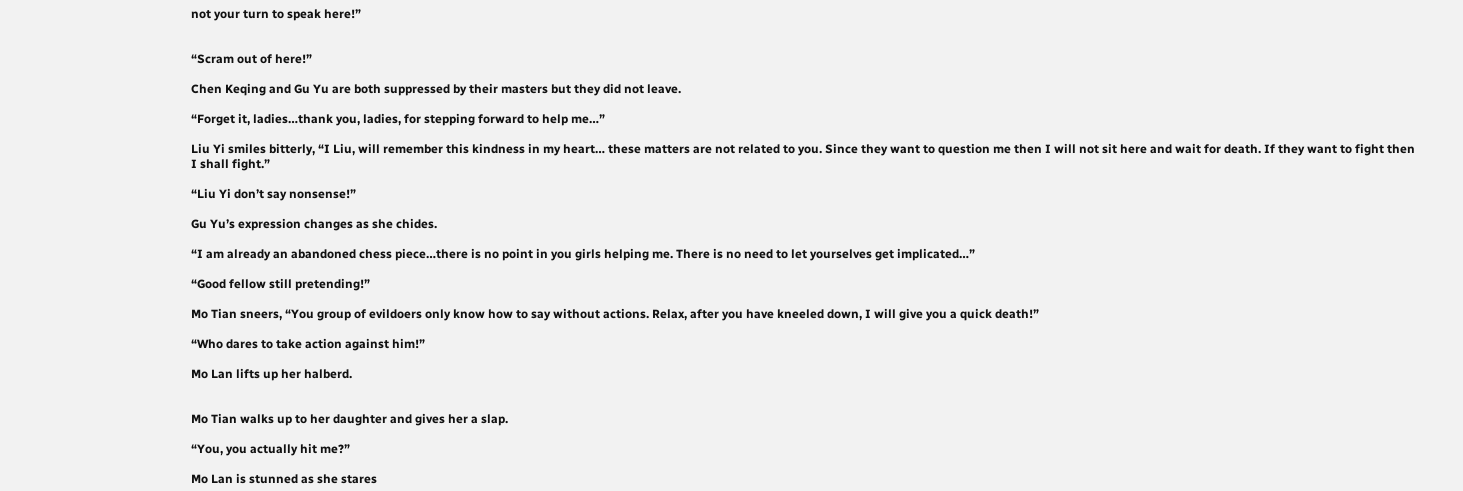not your turn to speak here!”


“Scram out of here!”

Chen Keqing and Gu Yu are both suppressed by their masters but they did not leave.

“Forget it, ladies…thank you, ladies, for stepping forward to help me…”

Liu Yi smiles bitterly, “I Liu, will remember this kindness in my heart… these matters are not related to you. Since they want to question me then I will not sit here and wait for death. If they want to fight then I shall fight.”

“Liu Yi don’t say nonsense!”

Gu Yu’s expression changes as she chides.

“I am already an abandoned chess piece…there is no point in you girls helping me. There is no need to let yourselves get implicated…”

“Good fellow still pretending!”

Mo Tian sneers, “You group of evildoers only know how to say without actions. Relax, after you have kneeled down, I will give you a quick death!”

“Who dares to take action against him!”

Mo Lan lifts up her halberd.


Mo Tian walks up to her daughter and gives her a slap.

“You, you actually hit me?”

Mo Lan is stunned as she stares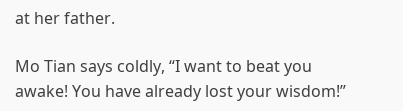at her father.

Mo Tian says coldly, “I want to beat you awake! You have already lost your wisdom!”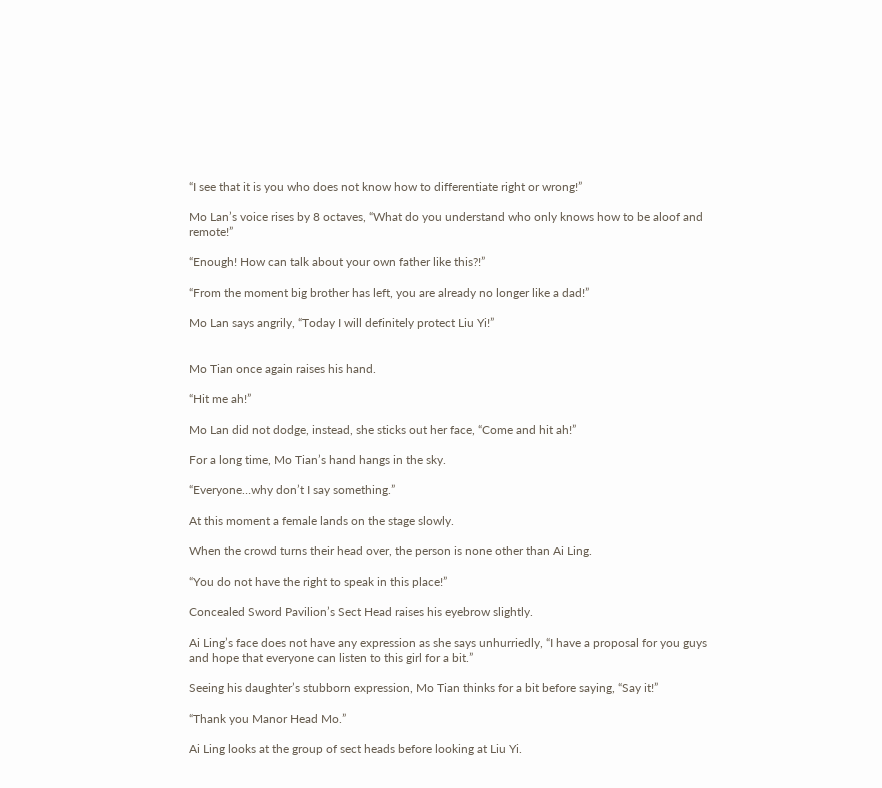“I see that it is you who does not know how to differentiate right or wrong!”

Mo Lan’s voice rises by 8 octaves, “What do you understand who only knows how to be aloof and remote!”

“Enough! How can talk about your own father like this?!”

“From the moment big brother has left, you are already no longer like a dad!”

Mo Lan says angrily, “Today I will definitely protect Liu Yi!”


Mo Tian once again raises his hand.

“Hit me ah!”

Mo Lan did not dodge, instead, she sticks out her face, “Come and hit ah!”

For a long time, Mo Tian’s hand hangs in the sky.

“Everyone…why don’t I say something.”

At this moment a female lands on the stage slowly.

When the crowd turns their head over, the person is none other than Ai Ling.

“You do not have the right to speak in this place!”

Concealed Sword Pavilion’s Sect Head raises his eyebrow slightly.

Ai Ling’s face does not have any expression as she says unhurriedly, “I have a proposal for you guys and hope that everyone can listen to this girl for a bit.”

Seeing his daughter’s stubborn expression, Mo Tian thinks for a bit before saying, “Say it!”

“Thank you Manor Head Mo.”

Ai Ling looks at the group of sect heads before looking at Liu Yi.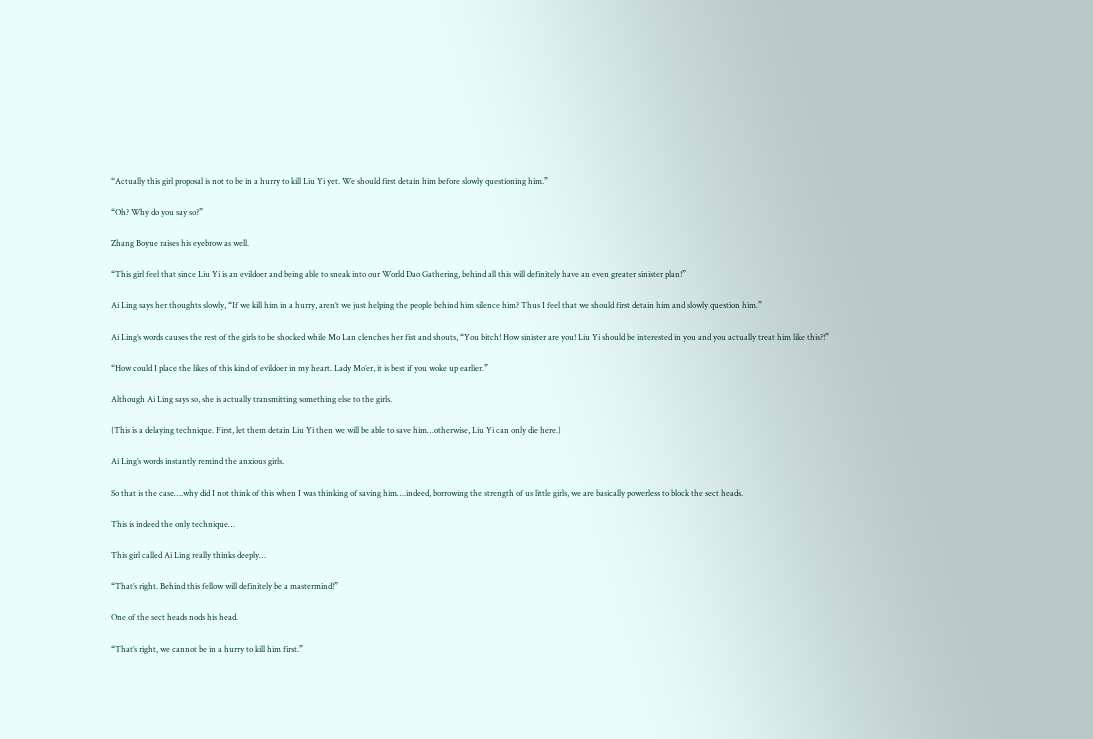“Actually this girl proposal is not to be in a hurry to kill Liu Yi yet. We should first detain him before slowly questioning him.”

“Oh? Why do you say so?”

Zhang Boyue raises his eyebrow as well.

“This girl feel that since Liu Yi is an evildoer and being able to sneak into our World Dao Gathering, behind all this will definitely have an even greater sinister plan!”

Ai Ling says her thoughts slowly, “If we kill him in a hurry, aren’t we just helping the people behind him silence him? Thus I feel that we should first detain him and slowly question him.”

Ai Ling’s words causes the rest of the girls to be shocked while Mo Lan clenches her fist and shouts, “You bitch! How sinister are you! Liu Yi should be interested in you and you actually treat him like this?!”

“How could I place the likes of this kind of evildoer in my heart. Lady Mo’er, it is best if you woke up earlier.”

Although Ai Ling says so, she is actually transmitting something else to the girls.

{This is a delaying technique. First, let them detain Liu Yi then we will be able to save him…otherwise, Liu Yi can only die here.}

Ai Ling’s words instantly remind the anxious girls.

So that is the case….why did I not think of this when I was thinking of saving him….indeed, borrowing the strength of us little girls, we are basically powerless to block the sect heads.

This is indeed the only technique…

This girl called Ai Ling really thinks deeply…

“That’s right. Behind this fellow will definitely be a mastermind!”

One of the sect heads nods his head.

“That’s right, we cannot be in a hurry to kill him first.”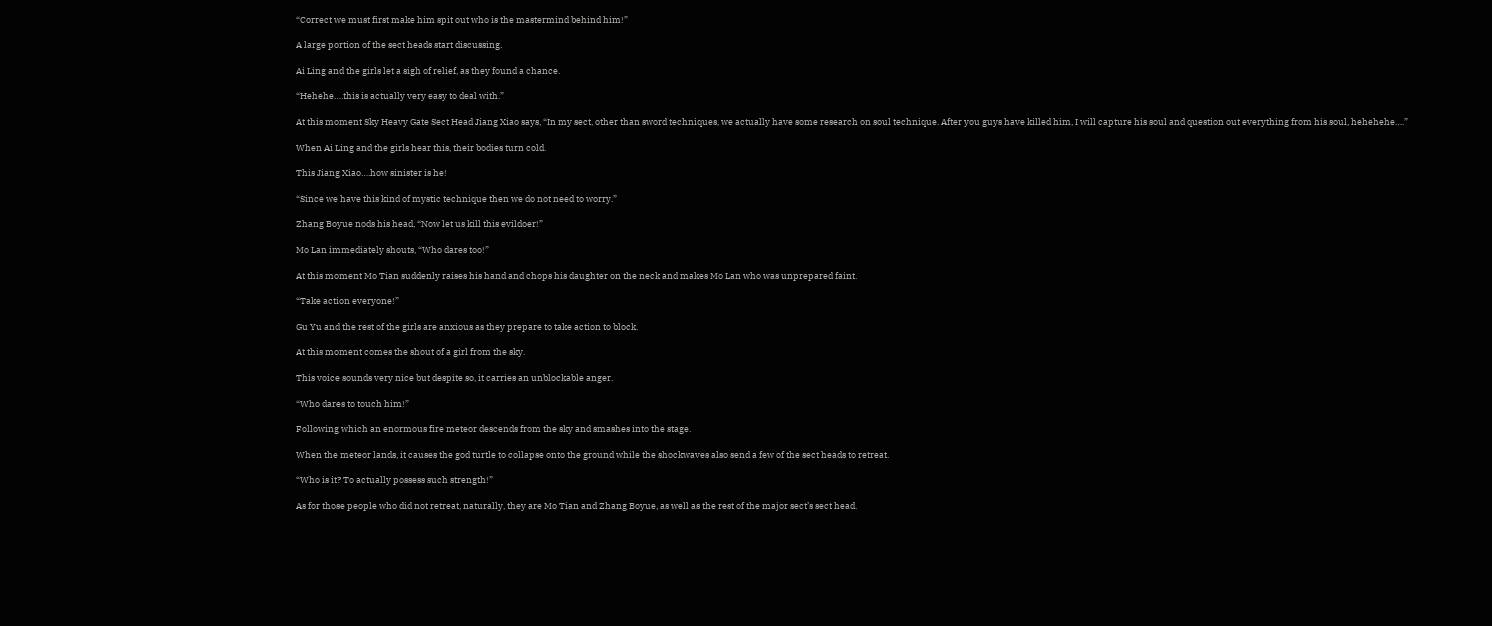“Correct we must first make him spit out who is the mastermind behind him!”

A large portion of the sect heads start discussing.

Ai Ling and the girls let a sigh of relief, as they found a chance.

“Hehehe….this is actually very easy to deal with.”

At this moment Sky Heavy Gate Sect Head Jiang Xiao says, “In my sect, other than sword techniques, we actually have some research on soul technique. After you guys have killed him, I will capture his soul and question out everything from his soul, hehehehe….”

When Ai Ling and the girls hear this, their bodies turn cold.

This Jiang Xiao….how sinister is he!

“Since we have this kind of mystic technique then we do not need to worry.”

Zhang Boyue nods his head, “Now let us kill this evildoer!”

Mo Lan immediately shouts, “Who dares too!”

At this moment Mo Tian suddenly raises his hand and chops his daughter on the neck and makes Mo Lan who was unprepared faint.

“Take action everyone!”

Gu Yu and the rest of the girls are anxious as they prepare to take action to block.

At this moment comes the shout of a girl from the sky.

This voice sounds very nice but despite so, it carries an unblockable anger.

“Who dares to touch him!”

Following which an enormous fire meteor descends from the sky and smashes into the stage.

When the meteor lands, it causes the god turtle to collapse onto the ground while the shockwaves also send a few of the sect heads to retreat.

“Who is it? To actually possess such strength!”

As for those people who did not retreat, naturally, they are Mo Tian and Zhang Boyue, as well as the rest of the major sect’s sect head.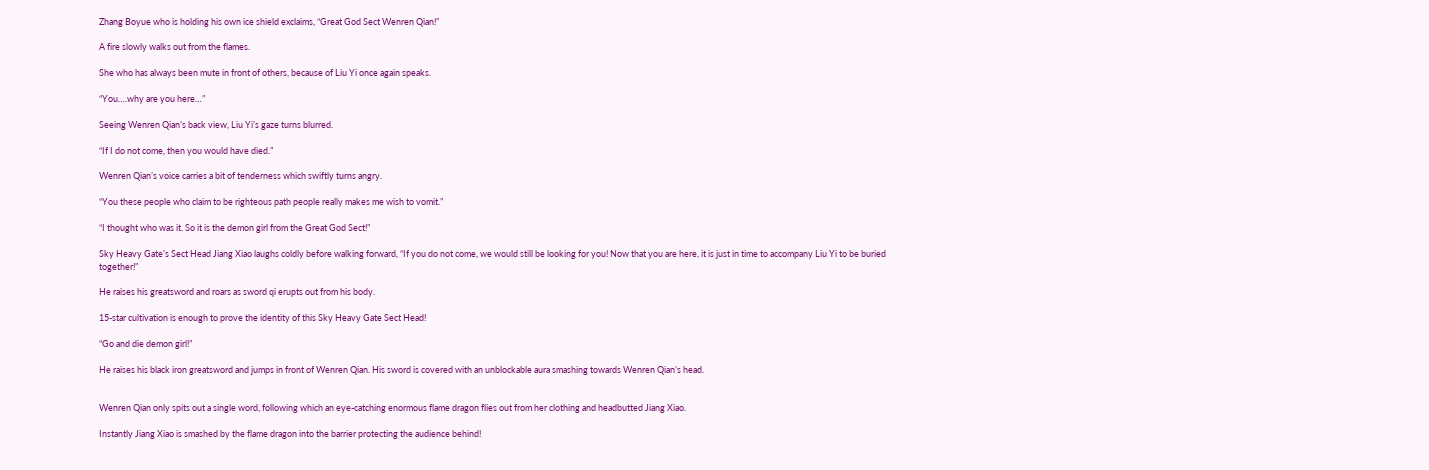Zhang Boyue who is holding his own ice shield exclaims, “Great God Sect Wenren Qian!”

A fire slowly walks out from the flames.

She who has always been mute in front of others, because of Liu Yi once again speaks.

“You….why are you here…”

Seeing Wenren Qian’s back view, Liu Yi’s gaze turns blurred.

“If I do not come, then you would have died.”

Wenren Qian’s voice carries a bit of tenderness which swiftly turns angry.

“You these people who claim to be righteous path people really makes me wish to vomit.”

“I thought who was it. So it is the demon girl from the Great God Sect!”

Sky Heavy Gate’s Sect Head Jiang Xiao laughs coldly before walking forward, “If you do not come, we would still be looking for you! Now that you are here, it is just in time to accompany Liu Yi to be buried together!”

He raises his greatsword and roars as sword qi erupts out from his body.

15-star cultivation is enough to prove the identity of this Sky Heavy Gate Sect Head!

“Go and die demon girl!”

He raises his black iron greatsword and jumps in front of Wenren Qian. His sword is covered with an unblockable aura smashing towards Wenren Qian’s head.


Wenren Qian only spits out a single word, following which an eye-catching enormous flame dragon flies out from her clothing and headbutted Jiang Xiao.

Instantly Jiang Xiao is smashed by the flame dragon into the barrier protecting the audience behind!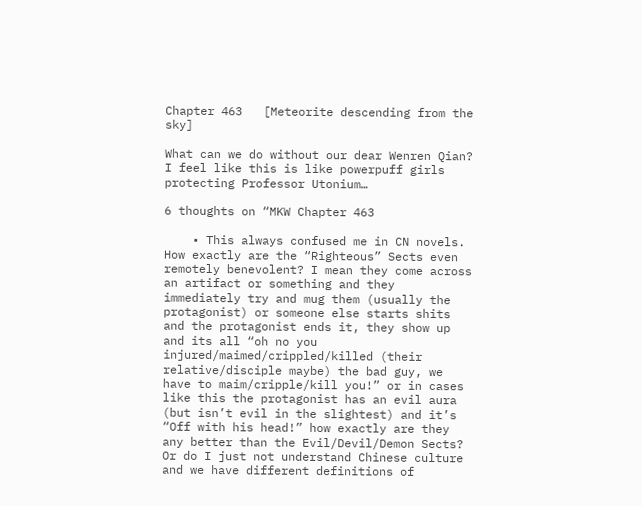Chapter 463   [Meteorite descending from the sky]

What can we do without our dear Wenren Qian? I feel like this is like powerpuff girls protecting Professor Utonium…

6 thoughts on “MKW Chapter 463

    • This always confused me in CN novels. How exactly are the “Righteous” Sects even remotely benevolent? I mean they come across an artifact or something and they immediately try and mug them (usually the protagonist) or someone else starts shits and the protagonist ends it, they show up and its all “oh no you injured/maimed/crippled/killed (their relative/disciple maybe) the bad guy, we have to maim/cripple/kill you!” or in cases like this the protagonist has an evil aura (but isn’t evil in the slightest) and it’s “Off with his head!” how exactly are they any better than the Evil/Devil/Demon Sects? Or do I just not understand Chinese culture and we have different definitions of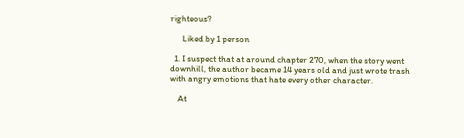righteous?

      Liked by 1 person

  1. I suspect that at around chapter 270, when the story went downhill, the author became 14 years old and just wrote trash with angry emotions that hate every other character.

    At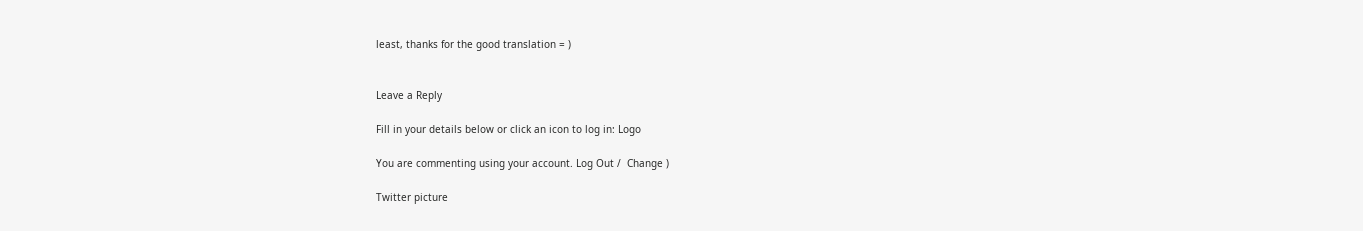least, thanks for the good translation = )


Leave a Reply

Fill in your details below or click an icon to log in: Logo

You are commenting using your account. Log Out /  Change )

Twitter picture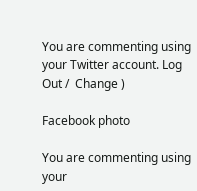You are commenting using your Twitter account. Log Out /  Change )

Facebook photo

You are commenting using your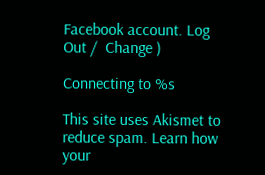Facebook account. Log Out /  Change )

Connecting to %s

This site uses Akismet to reduce spam. Learn how your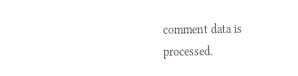comment data is processed.